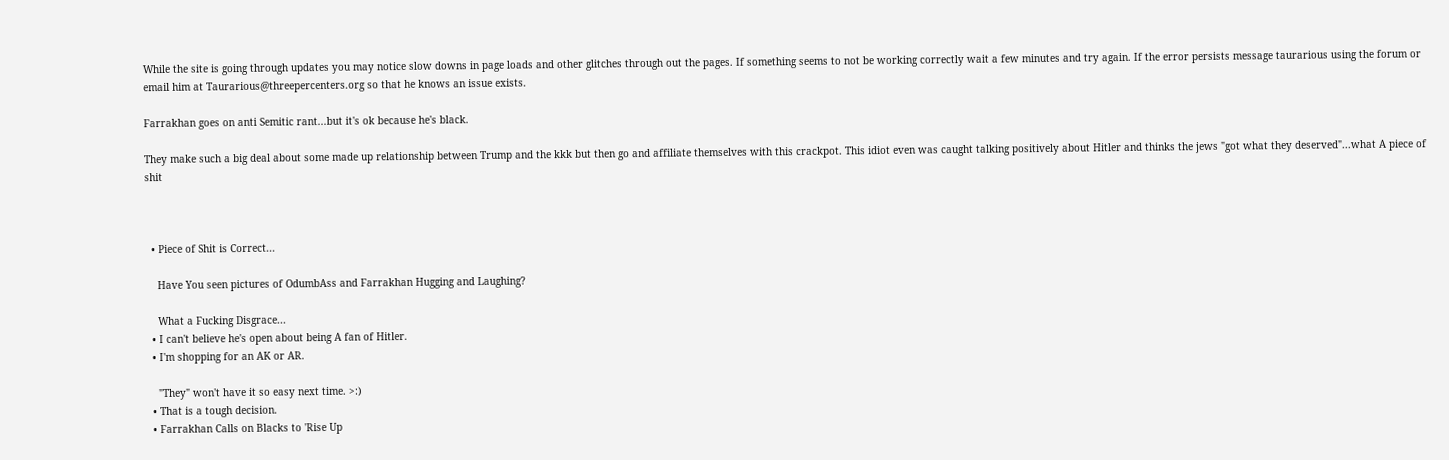While the site is going through updates you may notice slow downs in page loads and other glitches through out the pages. If something seems to not be working correctly wait a few minutes and try again. If the error persists message taurarious using the forum or email him at Taurarious@threepercenters.org so that he knows an issue exists.

Farrakhan goes on anti Semitic rant...but it's ok because he's black.

They make such a big deal about some made up relationship between Trump and the kkk but then go and affiliate themselves with this crackpot. This idiot even was caught talking positively about Hitler and thinks the jews "got what they deserved"...what A piece of shit



  • Piece of Shit is Correct...

    Have You seen pictures of OdumbAss and Farrakhan Hugging and Laughing?

    What a Fucking Disgrace...
  • I can't believe he's open about being A fan of Hitler.
  • I'm shopping for an AK or AR.

    "They" won't have it so easy next time. >:)
  • That is a tough decision.
  • Farrakhan Calls on Blacks to 'Rise Up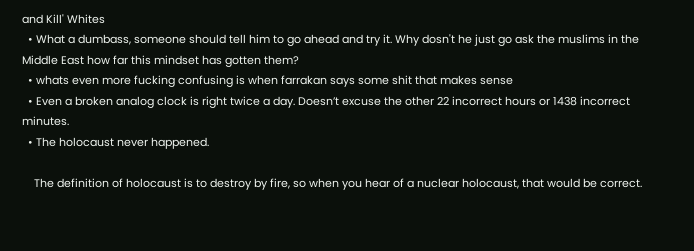and Kill' Whites
  • What a dumbass, someone should tell him to go ahead and try it. Why dosn't he just go ask the muslims in the Middle East how far this mindset has gotten them?
  • whats even more fucking confusing is when farrakan says some shit that makes sense
  • Even a broken analog clock is right twice a day. Doesn’t excuse the other 22 incorrect hours or 1438 incorrect minutes.
  • The holocaust never happened.

    The definition of holocaust is to destroy by fire, so when you hear of a nuclear holocaust, that would be correct.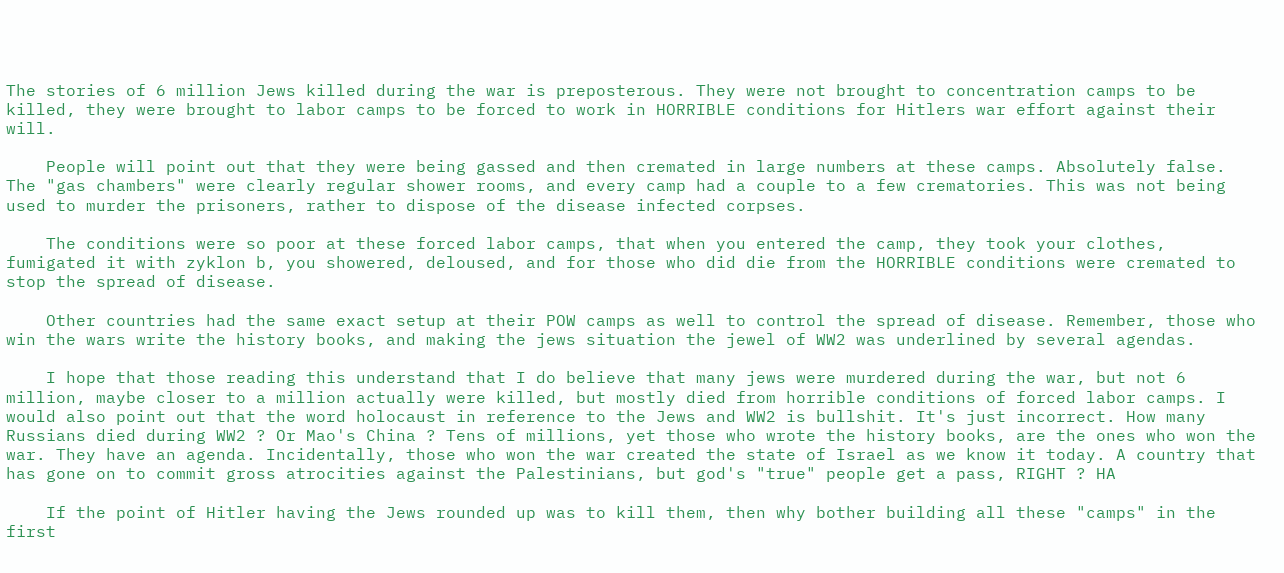The stories of 6 million Jews killed during the war is preposterous. They were not brought to concentration camps to be killed, they were brought to labor camps to be forced to work in HORRIBLE conditions for Hitlers war effort against their will.

    People will point out that they were being gassed and then cremated in large numbers at these camps. Absolutely false. The "gas chambers" were clearly regular shower rooms, and every camp had a couple to a few crematories. This was not being used to murder the prisoners, rather to dispose of the disease infected corpses.

    The conditions were so poor at these forced labor camps, that when you entered the camp, they took your clothes, fumigated it with zyklon b, you showered, deloused, and for those who did die from the HORRIBLE conditions were cremated to stop the spread of disease.

    Other countries had the same exact setup at their POW camps as well to control the spread of disease. Remember, those who win the wars write the history books, and making the jews situation the jewel of WW2 was underlined by several agendas.

    I hope that those reading this understand that I do believe that many jews were murdered during the war, but not 6 million, maybe closer to a million actually were killed, but mostly died from horrible conditions of forced labor camps. I would also point out that the word holocaust in reference to the Jews and WW2 is bullshit. It's just incorrect. How many Russians died during WW2 ? Or Mao's China ? Tens of millions, yet those who wrote the history books, are the ones who won the war. They have an agenda. Incidentally, those who won the war created the state of Israel as we know it today. A country that has gone on to commit gross atrocities against the Palestinians, but god's "true" people get a pass, RIGHT ? HA

    If the point of Hitler having the Jews rounded up was to kill them, then why bother building all these "camps" in the first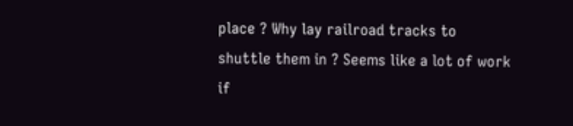place ? Why lay railroad tracks to shuttle them in ? Seems like a lot of work if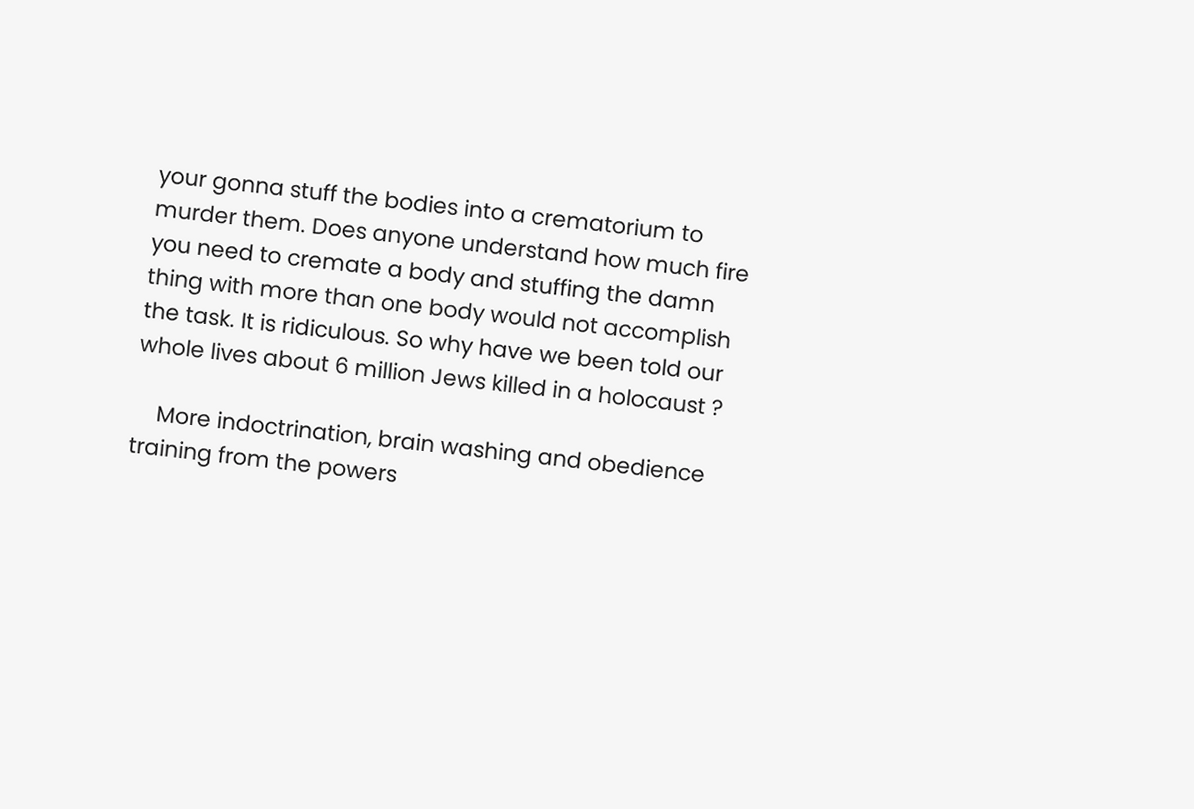your gonna stuff the bodies into a crematorium to murder them. Does anyone understand how much fire you need to cremate a body and stuffing the damn thing with more than one body would not accomplish the task. It is ridiculous. So why have we been told our whole lives about 6 million Jews killed in a holocaust ?

    More indoctrination, brain washing and obedience training from the powers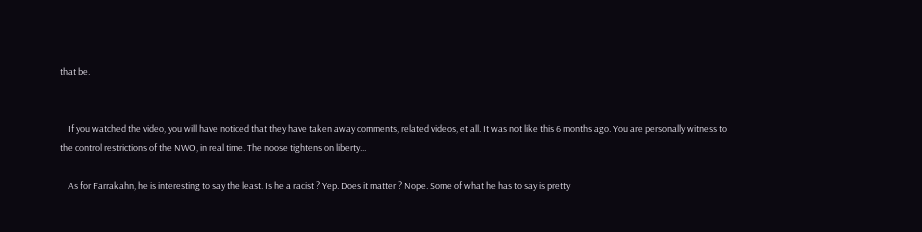that be.


    If you watched the video, you will have noticed that they have taken away comments, related videos, et all. It was not like this 6 months ago. You are personally witness to the control restrictions of the NWO, in real time. The noose tightens on liberty...

    As for Farrakahn, he is interesting to say the least. Is he a racist ? Yep. Does it matter ? Nope. Some of what he has to say is pretty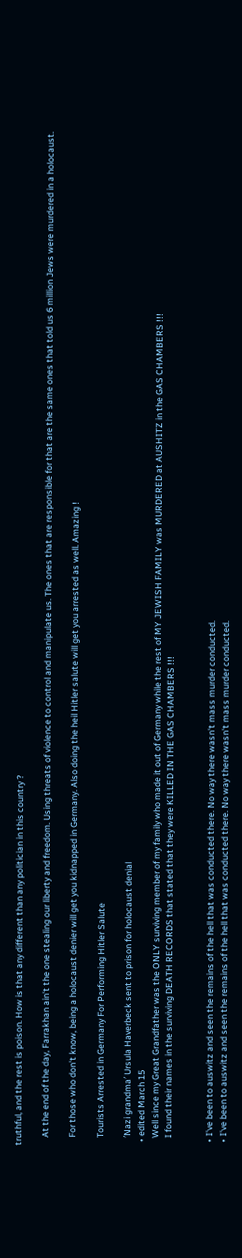truthful, and the rest is poison. How is that any different than any politician in this country ?

    At the end of the day, Farrakhan ain't the one stealing our liberty and freedom. Using threats of violence to control and manipulate us. The ones that are responsible for that are the same ones that told us 6 million Jews were murdered in a holocaust.

    For those who don't know, being a holocaust denier will get you kidnapped in Germany. Also doing the heil Hitler salute will get you arrested as well. Amazing !

    Tourists Arrested in Germany For Performing Hitler Salute

    ′Nazi grandma′ Ursula Haverbeck sent to prison for holocaust denial
  • edited March 15
    Well since my Great Grandfather was the ONLY surviving member of my family who made it out of Germany while the rest of MY JEWISH FAMILY was MURDERED at AUSHITZ in the GAS CHAMBERS !!!
    I found their names in the surviving DEATH RECORDS that stated that they were KILLED IN THE GAS CHAMBERS !!!


  • I've been to auswitz and seen the remains of the hell that was conducted there. No way there wasn't mass murder conducted.
  • I've been to auswitz and seen the remains of the hell that was conducted there. No way there wasn't mass murder conducted.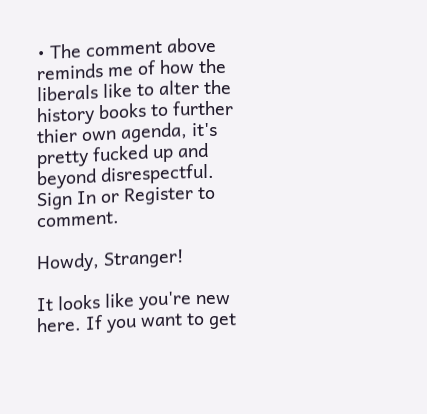• The comment above reminds me of how the liberals like to alter the history books to further thier own agenda, it's pretty fucked up and beyond disrespectful.
Sign In or Register to comment.

Howdy, Stranger!

It looks like you're new here. If you want to get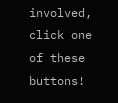involved, click one of these buttons!